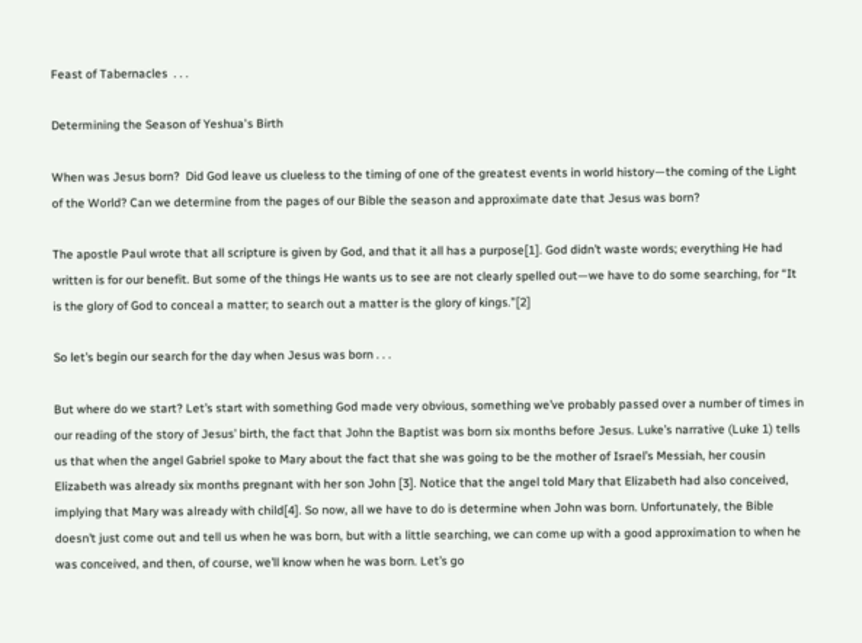Feast of Tabernacles  . . .

Determining the Season of Yeshua's Birth

When was Jesus born?  Did God leave us clueless to the timing of one of the greatest events in world history—the coming of the Light of the World? Can we determine from the pages of our Bible the season and approximate date that Jesus was born?

The apostle Paul wrote that all scripture is given by God, and that it all has a purpose[1]. God didn’t waste words; everything He had written is for our benefit. But some of the things He wants us to see are not clearly spelled out—we have to do some searching, for “It is the glory of God to conceal a matter; to search out a matter is the glory of kings.”[2]

So let’s begin our search for the day when Jesus was born . . .

But where do we start? Let’s start with something God made very obvious, something we’ve probably passed over a number of times in our reading of the story of Jesus’ birth, the fact that John the Baptist was born six months before Jesus. Luke’s narrative (Luke 1) tells us that when the angel Gabriel spoke to Mary about the fact that she was going to be the mother of Israel’s Messiah, her cousin Elizabeth was already six months pregnant with her son John [3]. Notice that the angel told Mary that Elizabeth had also conceived, implying that Mary was already with child[4]. So now, all we have to do is determine when John was born. Unfortunately, the Bible doesn’t just come out and tell us when he was born, but with a little searching, we can come up with a good approximation to when he was conceived, and then, of course, we’ll know when he was born. Let’s go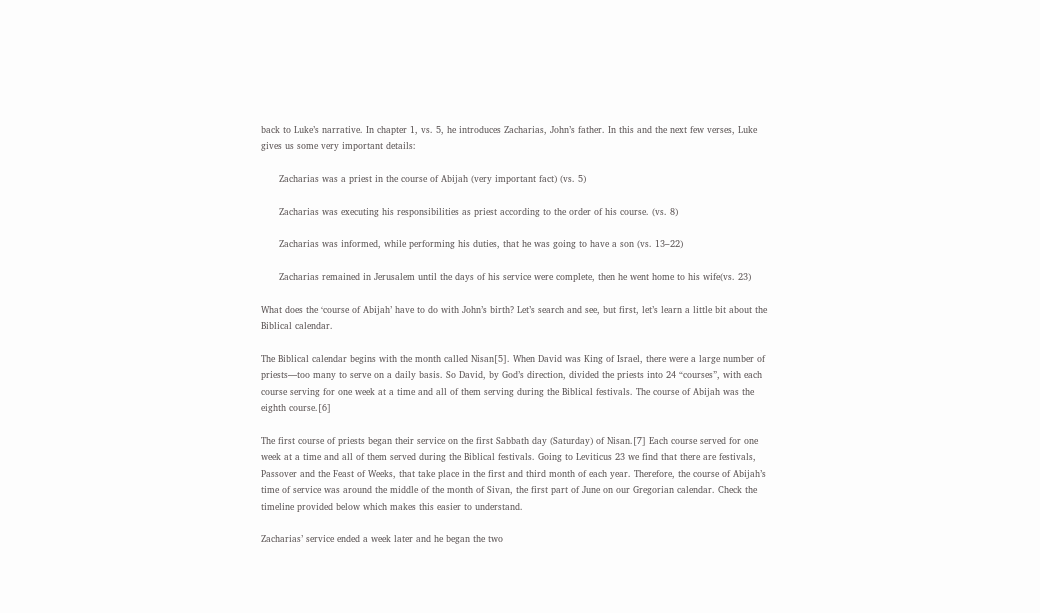back to Luke’s narrative. In chapter 1, vs. 5, he introduces Zacharias, John’s father. In this and the next few verses, Luke gives us some very important details:

      Zacharias was a priest in the course of Abijah (very important fact) (vs. 5)

      Zacharias was executing his responsibilities as priest according to the order of his course. (vs. 8)

      Zacharias was informed, while performing his duties, that he was going to have a son (vs. 13–22)

      Zacharias remained in Jerusalem until the days of his service were complete, then he went home to his wife(vs. 23)

What does the ‘course of Abijah’ have to do with John’s birth? Let’s search and see, but first, let’s learn a little bit about the Biblical calendar.

The Biblical calendar begins with the month called Nisan[5]. When David was King of Israel, there were a large number of priests—too many to serve on a daily basis. So David, by God’s direction, divided the priests into 24 “courses”, with each course serving for one week at a time and all of them serving during the Biblical festivals. The course of Abijah was the eighth course.[6]

The first course of priests began their service on the first Sabbath day (Saturday) of Nisan.[7] Each course served for one week at a time and all of them served during the Biblical festivals. Going to Leviticus 23 we find that there are festivals, Passover and the Feast of Weeks, that take place in the first and third month of each year. Therefore, the course of Abijah’s time of service was around the middle of the month of Sivan, the first part of June on our Gregorian calendar. Check the timeline provided below which makes this easier to understand.

Zacharias’ service ended a week later and he began the two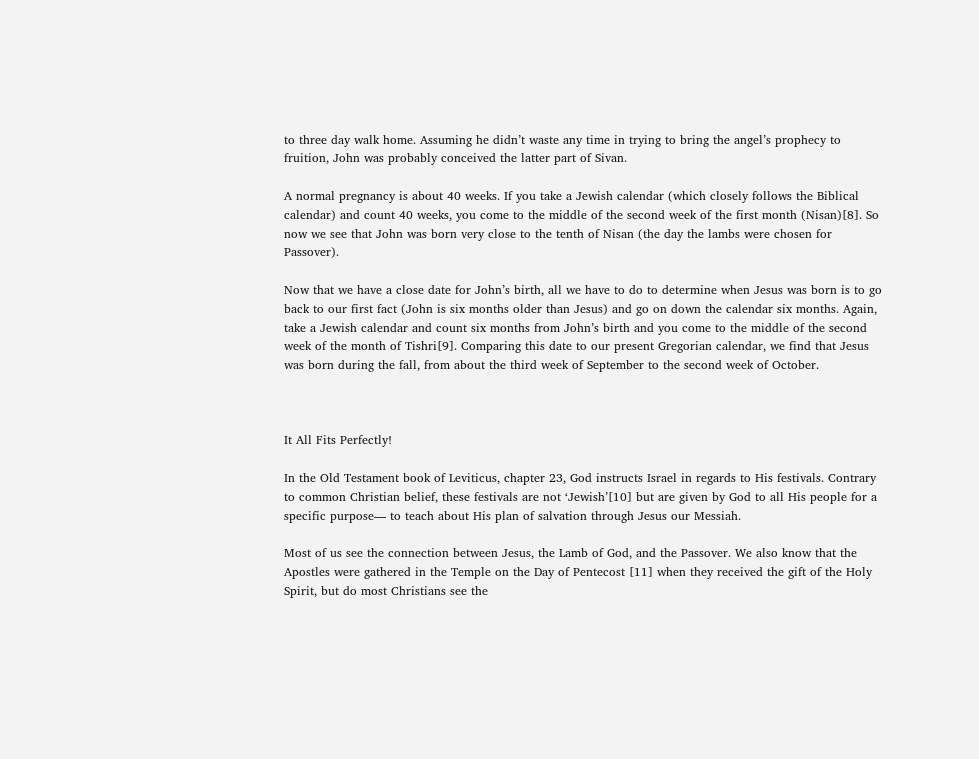to three day walk home. Assuming he didn’t waste any time in trying to bring the angel’s prophecy to fruition, John was probably conceived the latter part of Sivan.

A normal pregnancy is about 40 weeks. If you take a Jewish calendar (which closely follows the Biblical calendar) and count 40 weeks, you come to the middle of the second week of the first month (Nisan)[8]. So now we see that John was born very close to the tenth of Nisan (the day the lambs were chosen for Passover).

Now that we have a close date for John’s birth, all we have to do to determine when Jesus was born is to go back to our first fact (John is six months older than Jesus) and go on down the calendar six months. Again, take a Jewish calendar and count six months from John’s birth and you come to the middle of the second week of the month of Tishri[9]. Comparing this date to our present Gregorian calendar, we find that Jesus was born during the fall, from about the third week of September to the second week of October.



It All Fits Perfectly!

In the Old Testament book of Leviticus, chapter 23, God instructs Israel in regards to His festivals. Contrary to common Christian belief, these festivals are not ‘Jewish’[10] but are given by God to all His people for a specific purpose— to teach about His plan of salvation through Jesus our Messiah.

Most of us see the connection between Jesus, the Lamb of God, and the Passover. We also know that the Apostles were gathered in the Temple on the Day of Pentecost [11] when they received the gift of the Holy Spirit, but do most Christians see the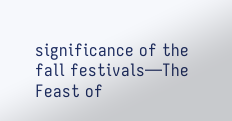significance of the fall festivals—The Feast of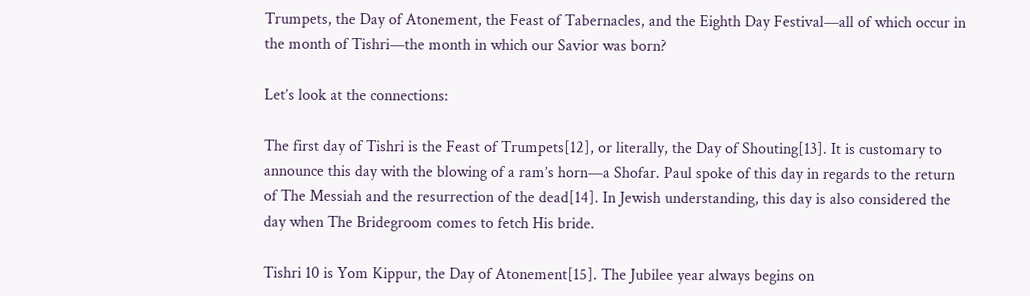Trumpets, the Day of Atonement, the Feast of Tabernacles, and the Eighth Day Festival—all of which occur in the month of Tishri—the month in which our Savior was born?

Let’s look at the connections:

The first day of Tishri is the Feast of Trumpets[12], or literally, the Day of Shouting[13]. It is customary to announce this day with the blowing of a ram’s horn—a Shofar. Paul spoke of this day in regards to the return of The Messiah and the resurrection of the dead[14]. In Jewish understanding, this day is also considered the day when The Bridegroom comes to fetch His bride.

Tishri 10 is Yom Kippur, the Day of Atonement[15]. The Jubilee year always begins on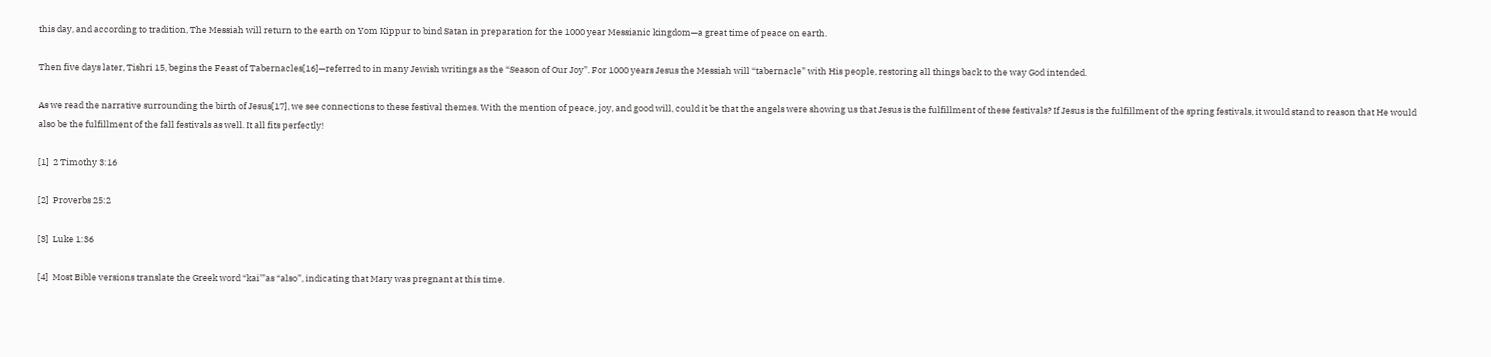this day, and according to tradition, The Messiah will return to the earth on Yom Kippur to bind Satan in preparation for the 1000 year Messianic kingdom—a great time of peace on earth.

Then five days later, Tishri 15, begins the Feast of Tabernacles[16]—referred to in many Jewish writings as the “Season of Our Joy”. For 1000 years Jesus the Messiah will “tabernacle” with His people, restoring all things back to the way God intended.

As we read the narrative surrounding the birth of Jesus[17], we see connections to these festival themes. With the mention of peace, joy, and good will, could it be that the angels were showing us that Jesus is the fulfillment of these festivals? If Jesus is the fulfillment of the spring festivals, it would stand to reason that He would also be the fulfillment of the fall festivals as well. It all fits perfectly!

[1]  2 Timothy 3:16

[2]  Proverbs 25:2

[3]  Luke 1:36

[4]  Most Bible versions translate the Greek word “kai’”as “also”, indicating that Mary was pregnant at this time.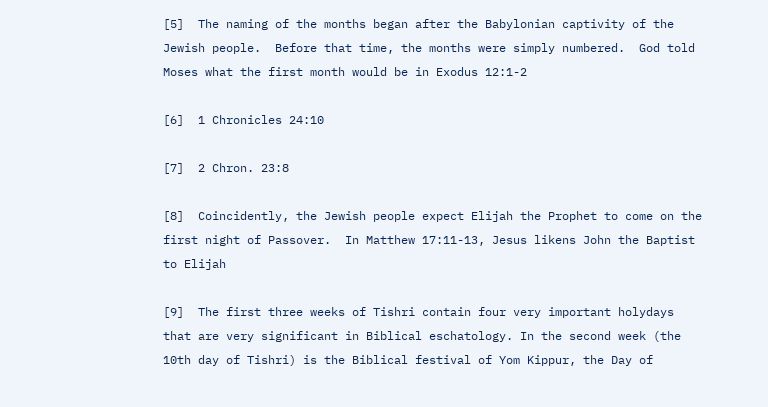[5]  The naming of the months began after the Babylonian captivity of the Jewish people.  Before that time, the months were simply numbered.  God told Moses what the first month would be in Exodus 12:1-2

[6]  1 Chronicles 24:10

[7]  2 Chron. 23:8

[8]  Coincidently, the Jewish people expect Elijah the Prophet to come on the first night of Passover.  In Matthew 17:11-13, Jesus likens John the Baptist to Elijah

[9]  The first three weeks of Tishri contain four very important holydays that are very significant in Biblical eschatology. In the second week (the 10th day of Tishri) is the Biblical festival of Yom Kippur, the Day of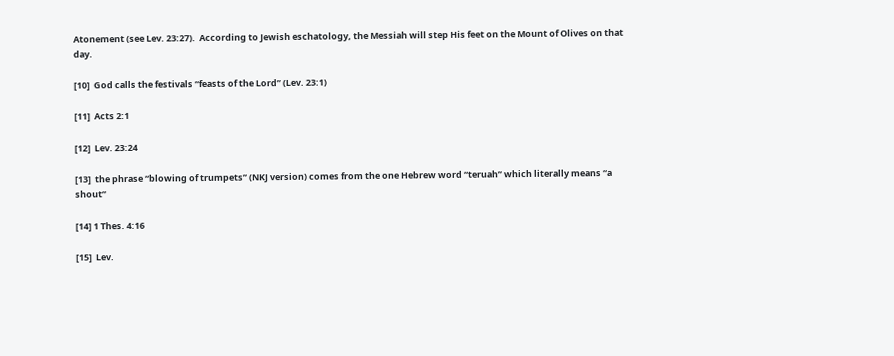Atonement (see Lev. 23:27).  According to Jewish eschatology, the Messiah will step His feet on the Mount of Olives on that day.

[10]  God calls the festivals “feasts of the Lord” (Lev. 23:1)

[11]  Acts 2:1

[12]  Lev. 23:24

[13]  the phrase “blowing of trumpets” (NKJ version) comes from the one Hebrew word “teruah” which literally means “a shout”

[14] 1 Thes. 4:16

[15]  Lev.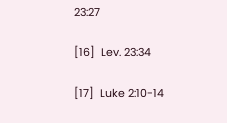23:27

[16]  Lev. 23:34

[17]  Luke 2:10-14